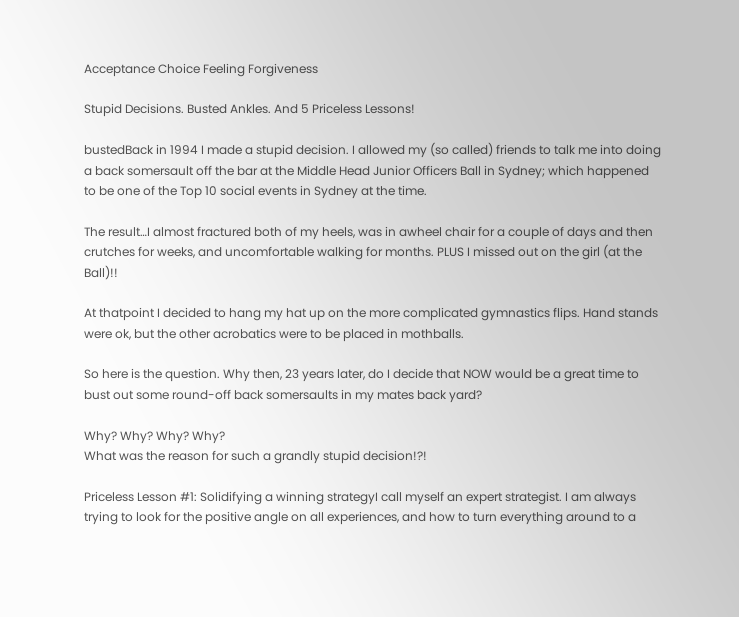Acceptance Choice Feeling Forgiveness

Stupid Decisions. Busted Ankles. And 5 Priceless Lessons!

bustedBack in 1994 I made a stupid decision. I allowed my (so called) friends to talk me into doing a back somersault off the bar at the Middle Head Junior Officers Ball in Sydney; which happened to be one of the Top 10 social events in Sydney at the time.

The result…I almost fractured both of my heels, was in awheel chair for a couple of days and then crutches for weeks, and uncomfortable walking for months. PLUS I missed out on the girl (at the Ball)!!

At thatpoint I decided to hang my hat up on the more complicated gymnastics flips. Hand stands were ok, but the other acrobatics were to be placed in mothballs.

So here is the question. Why then, 23 years later, do I decide that NOW would be a great time to bust out some round-off back somersaults in my mates back yard?

Why? Why? Why? Why?
What was the reason for such a grandly stupid decision!?!

Priceless Lesson #1: Solidifying a winning strategyI call myself an expert strategist. I am always trying to look for the positive angle on all experiences, and how to turn everything around to a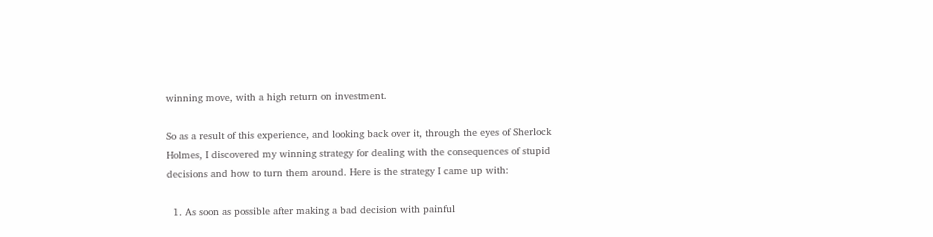winning move, with a high return on investment.

So as a result of this experience, and looking back over it, through the eyes of Sherlock Holmes, I discovered my winning strategy for dealing with the consequences of stupid decisions and how to turn them around. Here is the strategy I came up with:

  1. As soon as possible after making a bad decision with painful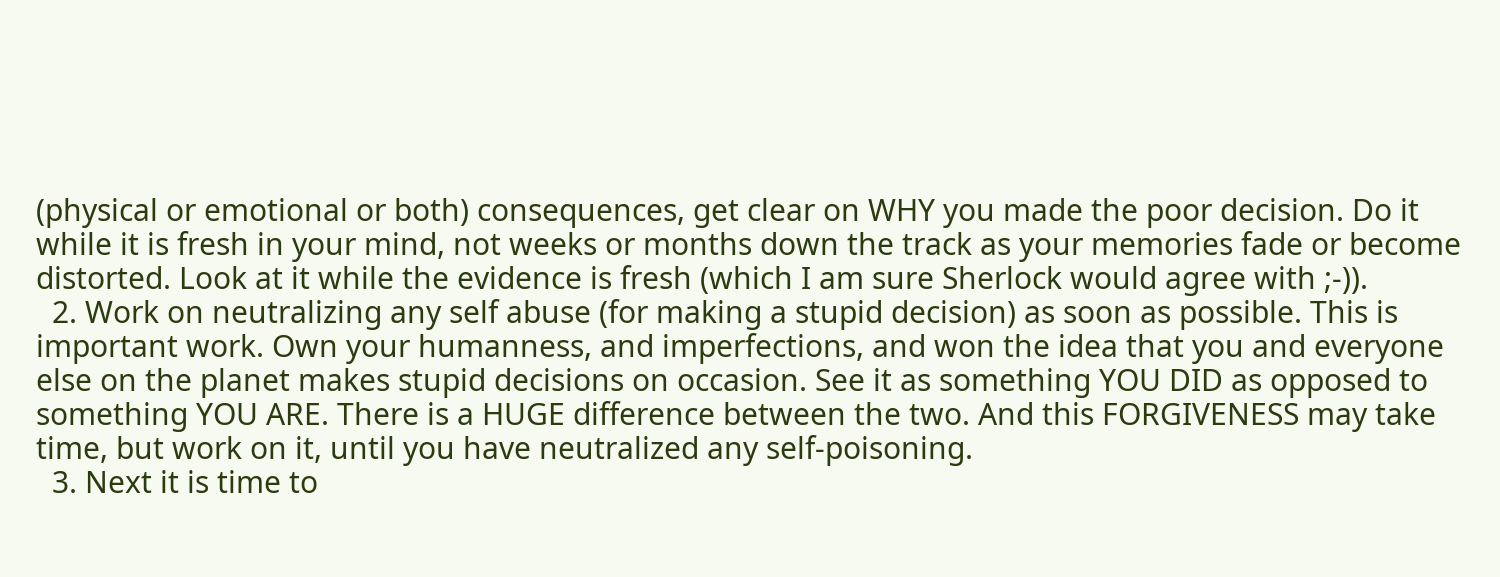(physical or emotional or both) consequences, get clear on WHY you made the poor decision. Do it while it is fresh in your mind, not weeks or months down the track as your memories fade or become distorted. Look at it while the evidence is fresh (which I am sure Sherlock would agree with ;-)).
  2. Work on neutralizing any self abuse (for making a stupid decision) as soon as possible. This is important work. Own your humanness, and imperfections, and won the idea that you and everyone else on the planet makes stupid decisions on occasion. See it as something YOU DID as opposed to something YOU ARE. There is a HUGE difference between the two. And this FORGIVENESS may take time, but work on it, until you have neutralized any self-poisoning.
  3. Next it is time to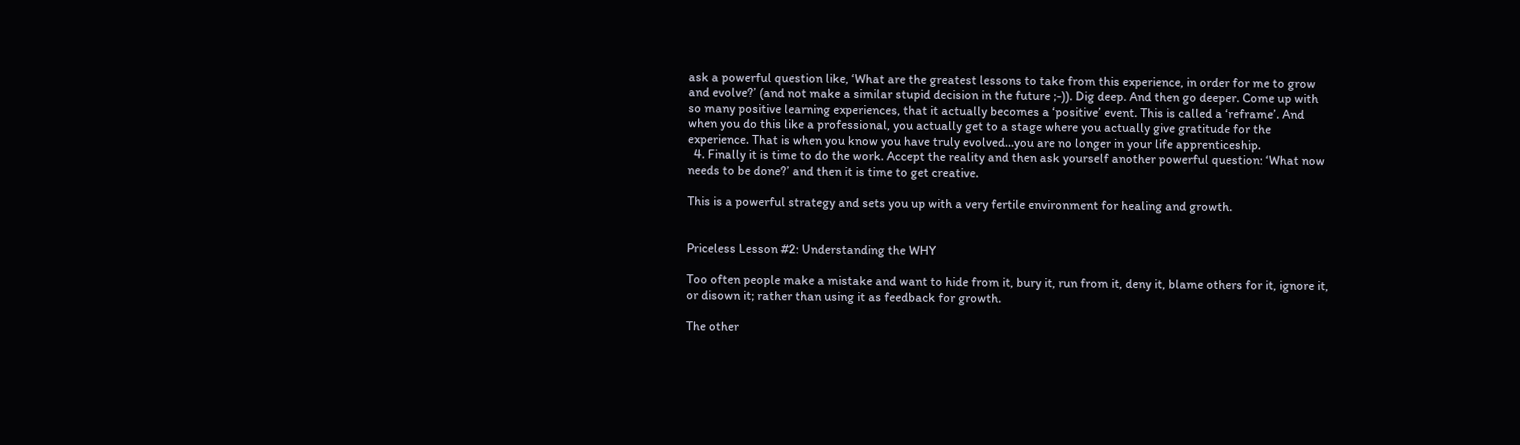ask a powerful question like, ‘What are the greatest lessons to take from this experience, in order for me to grow and evolve?’ (and not make a similar stupid decision in the future ;-)). Dig deep. And then go deeper. Come up with so many positive learning experiences, that it actually becomes a ‘positive’ event. This is called a ‘reframe’. And when you do this like a professional, you actually get to a stage where you actually give gratitude for the experience. That is when you know you have truly evolved…you are no longer in your life apprenticeship.
  4. Finally it is time to do the work. Accept the reality and then ask yourself another powerful question: ‘What now needs to be done?’ and then it is time to get creative.

This is a powerful strategy and sets you up with a very fertile environment for healing and growth.


Priceless Lesson #2: Understanding the WHY

Too often people make a mistake and want to hide from it, bury it, run from it, deny it, blame others for it, ignore it, or disown it; rather than using it as feedback for growth.

The other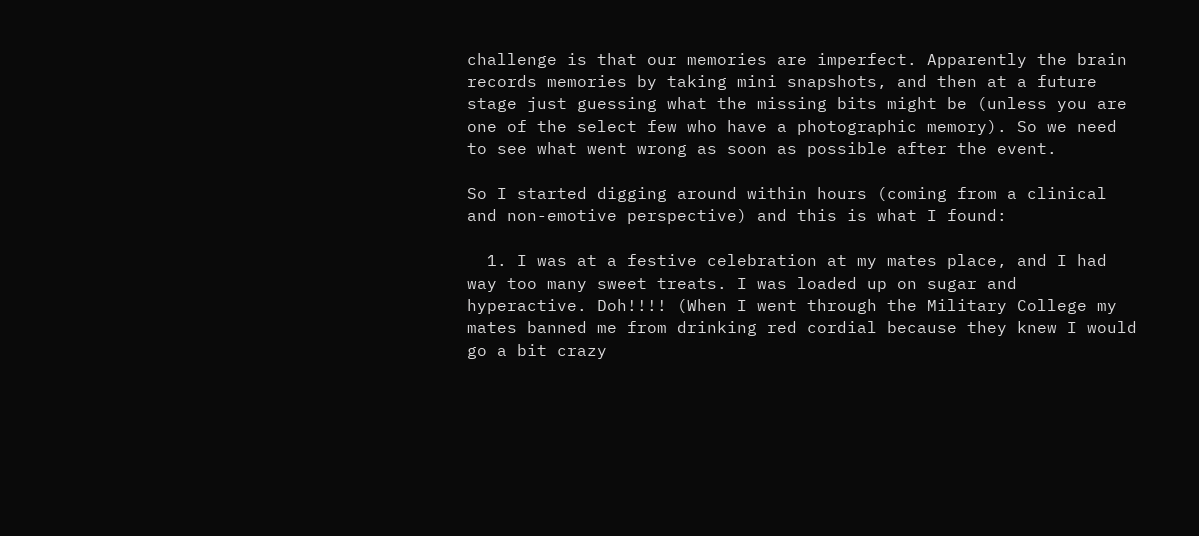challenge is that our memories are imperfect. Apparently the brain records memories by taking mini snapshots, and then at a future stage just guessing what the missing bits might be (unless you are one of the select few who have a photographic memory). So we need to see what went wrong as soon as possible after the event.

So I started digging around within hours (coming from a clinical and non-emotive perspective) and this is what I found:

  1. I was at a festive celebration at my mates place, and I had way too many sweet treats. I was loaded up on sugar and hyperactive. Doh!!!! (When I went through the Military College my mates banned me from drinking red cordial because they knew I would go a bit crazy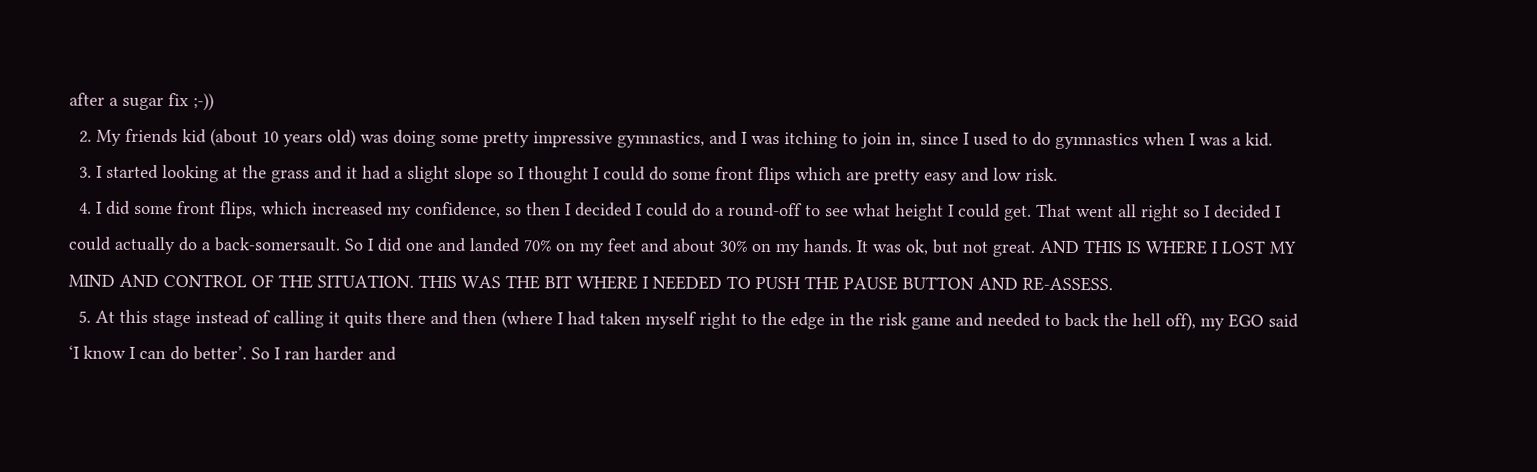after a sugar fix ;-))
  2. My friends kid (about 10 years old) was doing some pretty impressive gymnastics, and I was itching to join in, since I used to do gymnastics when I was a kid.
  3. I started looking at the grass and it had a slight slope so I thought I could do some front flips which are pretty easy and low risk.
  4. I did some front flips, which increased my confidence, so then I decided I could do a round-off to see what height I could get. That went all right so I decided I could actually do a back-somersault. So I did one and landed 70% on my feet and about 30% on my hands. It was ok, but not great. AND THIS IS WHERE I LOST MY MIND AND CONTROL OF THE SITUATION. THIS WAS THE BIT WHERE I NEEDED TO PUSH THE PAUSE BUTTON AND RE-ASSESS.
  5. At this stage instead of calling it quits there and then (where I had taken myself right to the edge in the risk game and needed to back the hell off), my EGO said ‘I know I can do better’. So I ran harder and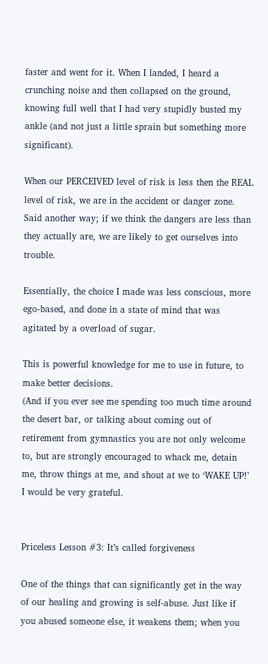faster and went for it. When I landed, I heard a crunching noise and then collapsed on the ground, knowing full well that I had very stupidly busted my ankle (and not just a little sprain but something more significant).

When our PERCEIVED level of risk is less then the REAL level of risk, we are in the accident or danger zone. Said another way; if we think the dangers are less than they actually are, we are likely to get ourselves into trouble.

Essentially, the choice I made was less conscious, more ego-based, and done in a state of mind that was agitated by a overload of sugar.

This is powerful knowledge for me to use in future, to make better decisions.
(And if you ever see me spending too much time around the desert bar, or talking about coming out of retirement from gymnastics you are not only welcome to, but are strongly encouraged to whack me, detain me, throw things at me, and shout at we to ‘WAKE UP!’ I would be very grateful.


Priceless Lesson #3: It’s called forgiveness

One of the things that can significantly get in the way of our healing and growing is self-abuse. Just like if you abused someone else, it weakens them; when you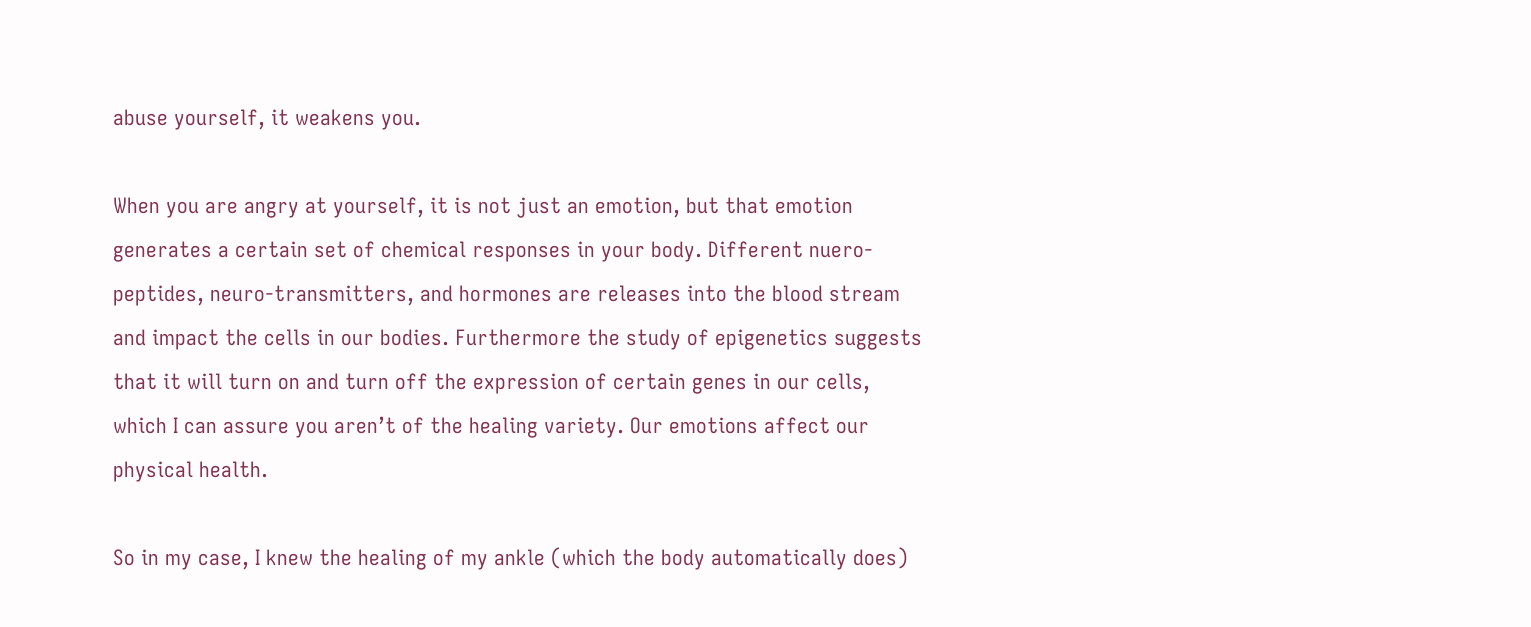abuse yourself, it weakens you.

When you are angry at yourself, it is not just an emotion, but that emotion generates a certain set of chemical responses in your body. Different nuero-peptides, neuro-transmitters, and hormones are releases into the blood stream and impact the cells in our bodies. Furthermore the study of epigenetics suggests that it will turn on and turn off the expression of certain genes in our cells, which I can assure you aren’t of the healing variety. Our emotions affect our physical health.

So in my case, I knew the healing of my ankle (which the body automatically does)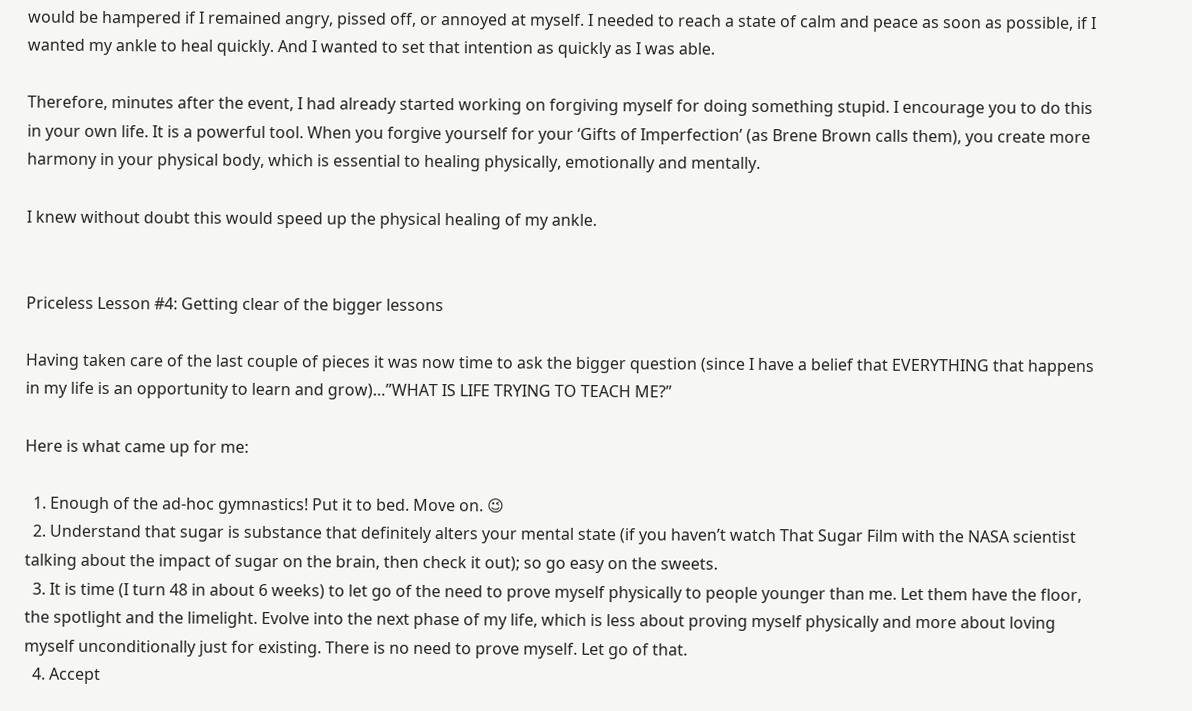would be hampered if I remained angry, pissed off, or annoyed at myself. I needed to reach a state of calm and peace as soon as possible, if I wanted my ankle to heal quickly. And I wanted to set that intention as quickly as I was able.

Therefore, minutes after the event, I had already started working on forgiving myself for doing something stupid. I encourage you to do this in your own life. It is a powerful tool. When you forgive yourself for your ‘Gifts of Imperfection’ (as Brene Brown calls them), you create more harmony in your physical body, which is essential to healing physically, emotionally and mentally.

I knew without doubt this would speed up the physical healing of my ankle.


Priceless Lesson #4: Getting clear of the bigger lessons

Having taken care of the last couple of pieces it was now time to ask the bigger question (since I have a belief that EVERYTHING that happens in my life is an opportunity to learn and grow)…”WHAT IS LIFE TRYING TO TEACH ME?”

Here is what came up for me:

  1. Enough of the ad-hoc gymnastics! Put it to bed. Move on. 😉
  2. Understand that sugar is substance that definitely alters your mental state (if you haven’t watch That Sugar Film with the NASA scientist talking about the impact of sugar on the brain, then check it out); so go easy on the sweets.
  3. It is time (I turn 48 in about 6 weeks) to let go of the need to prove myself physically to people younger than me. Let them have the floor, the spotlight and the limelight. Evolve into the next phase of my life, which is less about proving myself physically and more about loving myself unconditionally just for existing. There is no need to prove myself. Let go of that.
  4. Accept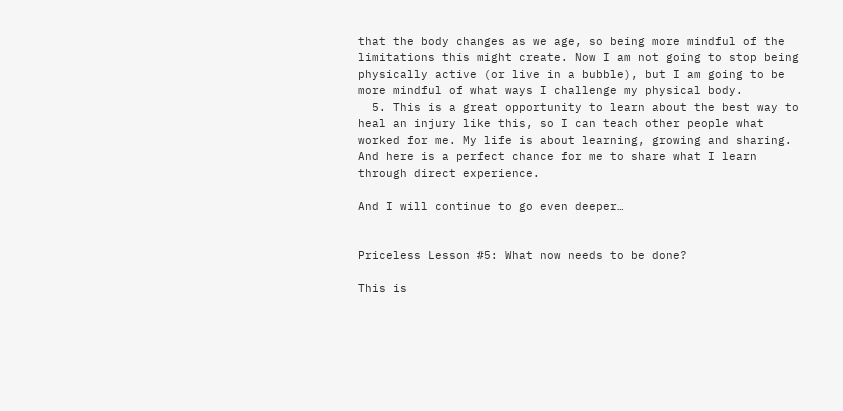that the body changes as we age, so being more mindful of the limitations this might create. Now I am not going to stop being physically active (or live in a bubble), but I am going to be more mindful of what ways I challenge my physical body.
  5. This is a great opportunity to learn about the best way to heal an injury like this, so I can teach other people what worked for me. My life is about learning, growing and sharing. And here is a perfect chance for me to share what I learn through direct experience.

And I will continue to go even deeper…


Priceless Lesson #5: What now needs to be done?

This is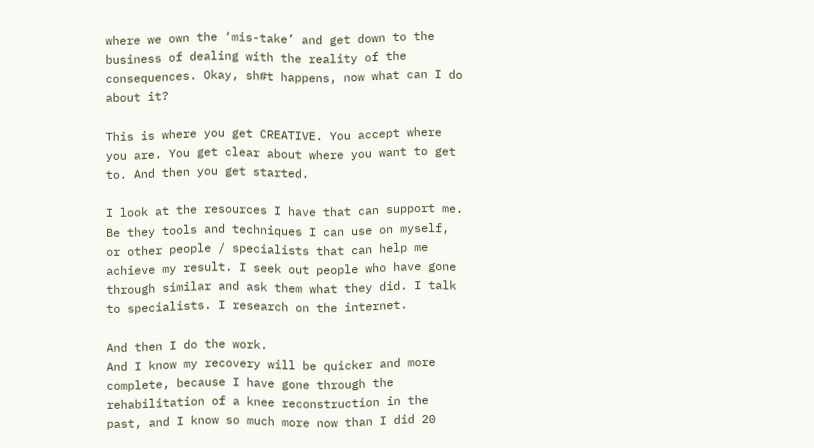where we own the ‘mis-take’ and get down to the business of dealing with the reality of the consequences. Okay, sh#t happens, now what can I do about it?

This is where you get CREATIVE. You accept where you are. You get clear about where you want to get to. And then you get started.

I look at the resources I have that can support me. Be they tools and techniques I can use on myself, or other people / specialists that can help me achieve my result. I seek out people who have gone through similar and ask them what they did. I talk to specialists. I research on the internet.

And then I do the work.
And I know my recovery will be quicker and more complete, because I have gone through the rehabilitation of a knee reconstruction in the past, and I know so much more now than I did 20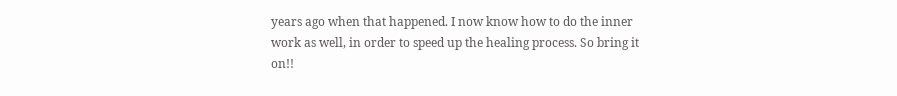years ago when that happened. I now know how to do the inner work as well, in order to speed up the healing process. So bring it on!!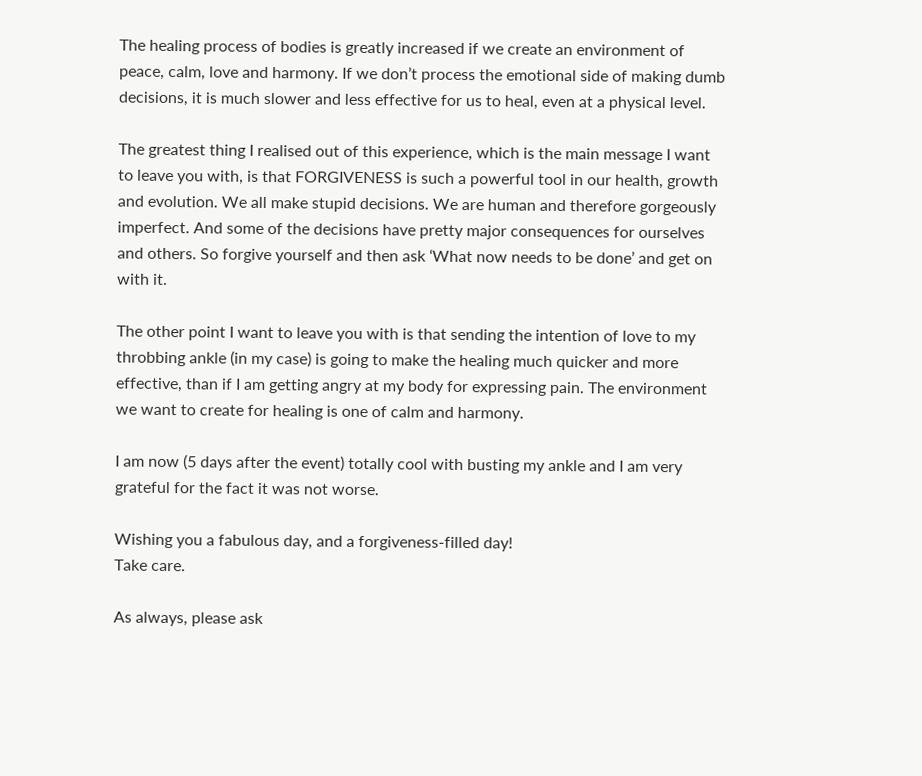The healing process of bodies is greatly increased if we create an environment of peace, calm, love and harmony. If we don’t process the emotional side of making dumb decisions, it is much slower and less effective for us to heal, even at a physical level.

The greatest thing I realised out of this experience, which is the main message I want to leave you with, is that FORGIVENESS is such a powerful tool in our health, growth and evolution. We all make stupid decisions. We are human and therefore gorgeously imperfect. And some of the decisions have pretty major consequences for ourselves and others. So forgive yourself and then ask ‘What now needs to be done’ and get on with it.

The other point I want to leave you with is that sending the intention of love to my throbbing ankle (in my case) is going to make the healing much quicker and more effective, than if I am getting angry at my body for expressing pain. The environment we want to create for healing is one of calm and harmony.

I am now (5 days after the event) totally cool with busting my ankle and I am very grateful for the fact it was not worse.

Wishing you a fabulous day, and a forgiveness-filled day!
Take care.

As always, please ask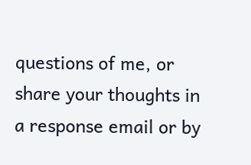questions of me, or share your thoughts in a response email or by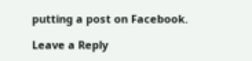putting a post on Facebook.

Leave a Reply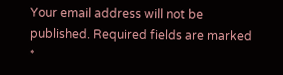Your email address will not be published. Required fields are marked *